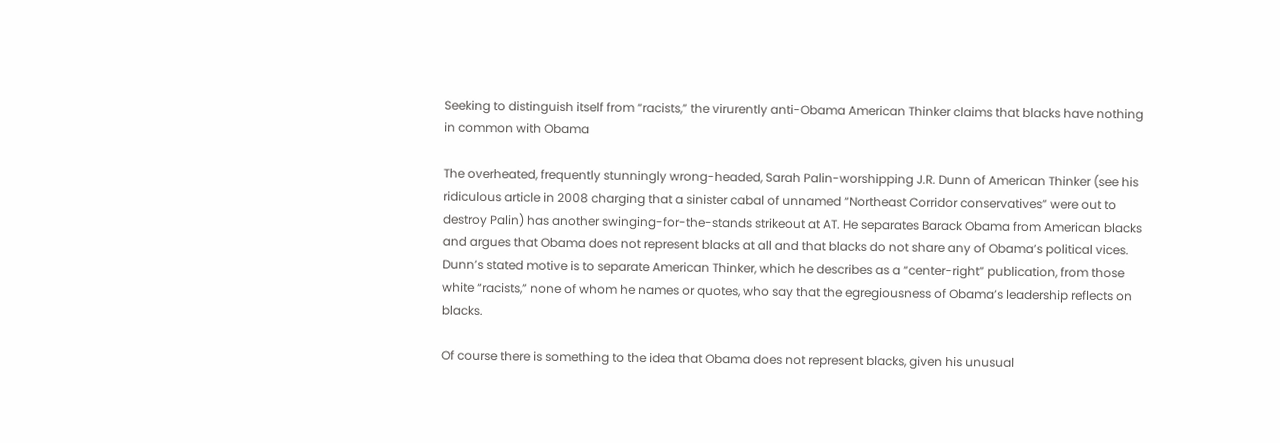Seeking to distinguish itself from “racists,” the virurently anti-Obama American Thinker claims that blacks have nothing in common with Obama

The overheated, frequently stunningly wrong-headed, Sarah Palin-worshipping J.R. Dunn of American Thinker (see his ridiculous article in 2008 charging that a sinister cabal of unnamed “Northeast Corridor conservatives” were out to destroy Palin) has another swinging-for-the-stands strikeout at AT. He separates Barack Obama from American blacks and argues that Obama does not represent blacks at all and that blacks do not share any of Obama’s political vices. Dunn’s stated motive is to separate American Thinker, which he describes as a “center-right” publication, from those white “racists,” none of whom he names or quotes, who say that the egregiousness of Obama’s leadership reflects on blacks.

Of course there is something to the idea that Obama does not represent blacks, given his unusual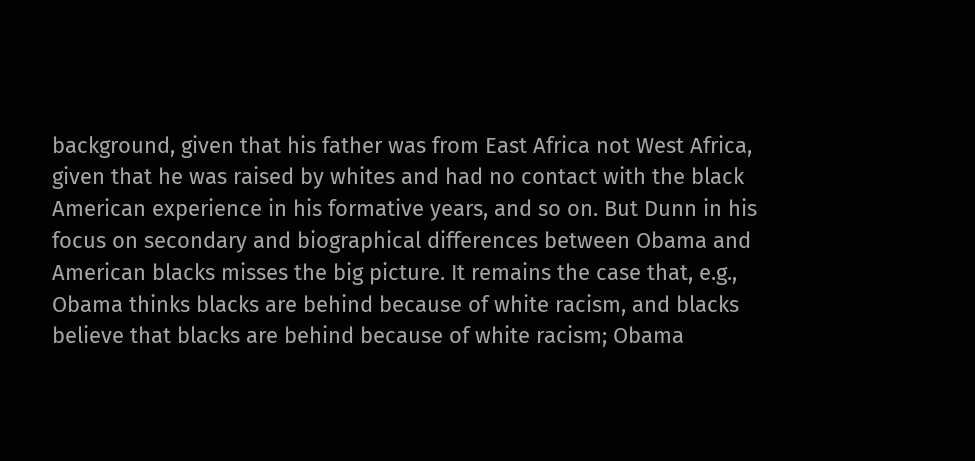background, given that his father was from East Africa not West Africa, given that he was raised by whites and had no contact with the black American experience in his formative years, and so on. But Dunn in his focus on secondary and biographical differences between Obama and American blacks misses the big picture. It remains the case that, e.g., Obama thinks blacks are behind because of white racism, and blacks believe that blacks are behind because of white racism; Obama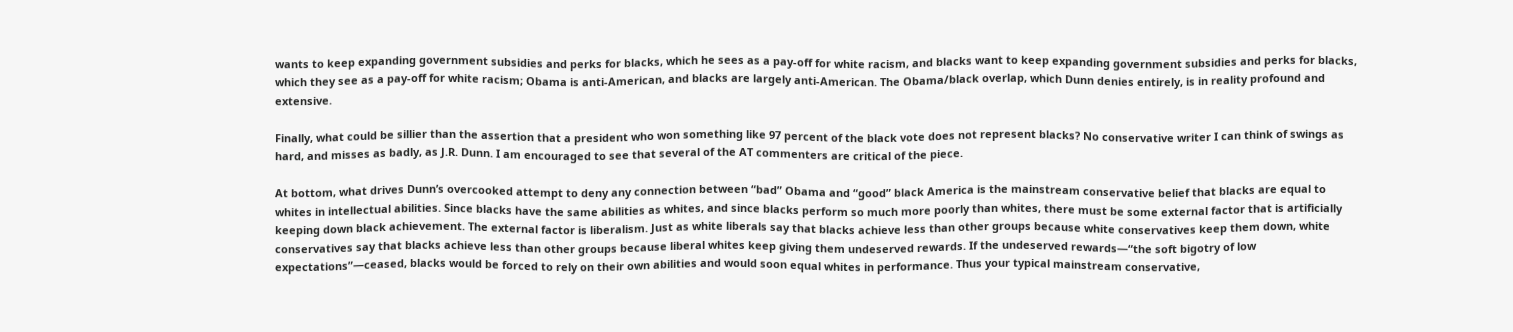wants to keep expanding government subsidies and perks for blacks, which he sees as a pay-off for white racism, and blacks want to keep expanding government subsidies and perks for blacks, which they see as a pay-off for white racism; Obama is anti-American, and blacks are largely anti-American. The Obama/black overlap, which Dunn denies entirely, is in reality profound and extensive.

Finally, what could be sillier than the assertion that a president who won something like 97 percent of the black vote does not represent blacks? No conservative writer I can think of swings as hard, and misses as badly, as J.R. Dunn. I am encouraged to see that several of the AT commenters are critical of the piece.

At bottom, what drives Dunn’s overcooked attempt to deny any connection between “bad” Obama and “good” black America is the mainstream conservative belief that blacks are equal to whites in intellectual abilities. Since blacks have the same abilities as whites, and since blacks perform so much more poorly than whites, there must be some external factor that is artificially keeping down black achievement. The external factor is liberalism. Just as white liberals say that blacks achieve less than other groups because white conservatives keep them down, white conservatives say that blacks achieve less than other groups because liberal whites keep giving them undeserved rewards. If the undeserved rewards—“the soft bigotry of low expectations”—ceased, blacks would be forced to rely on their own abilities and would soon equal whites in performance. Thus your typical mainstream conservative,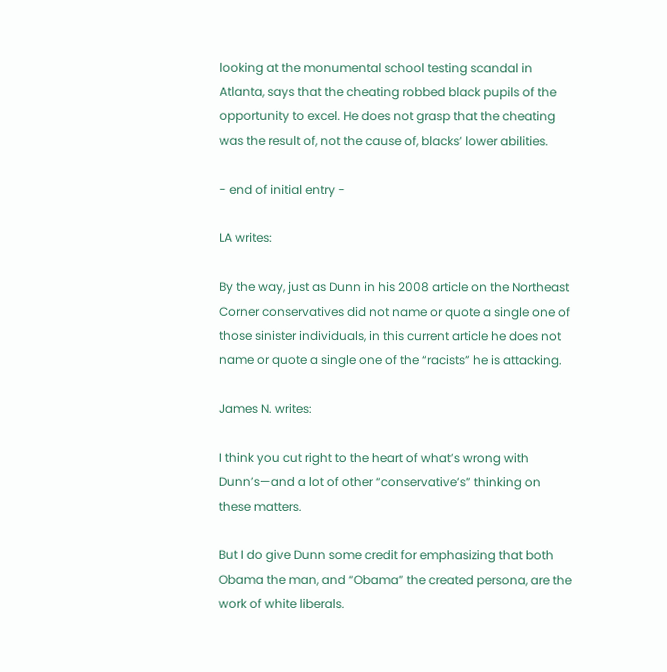looking at the monumental school testing scandal in Atlanta, says that the cheating robbed black pupils of the opportunity to excel. He does not grasp that the cheating was the result of, not the cause of, blacks’ lower abilities.

- end of initial entry -

LA writes:

By the way, just as Dunn in his 2008 article on the Northeast Corner conservatives did not name or quote a single one of those sinister individuals, in this current article he does not name or quote a single one of the “racists” he is attacking.

James N. writes:

I think you cut right to the heart of what’s wrong with Dunn’s—and a lot of other “conservative’s” thinking on these matters.

But I do give Dunn some credit for emphasizing that both Obama the man, and “Obama” the created persona, are the work of white liberals.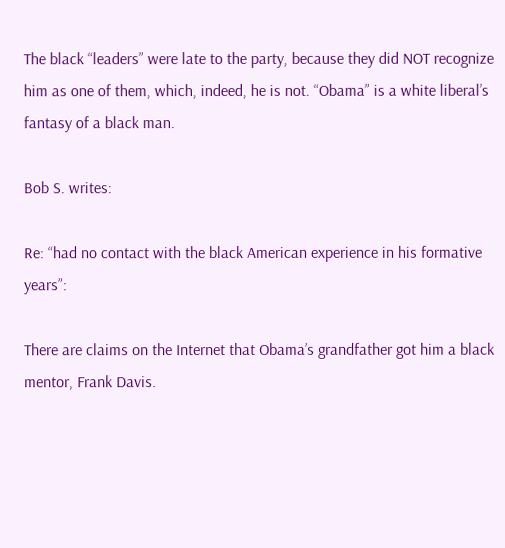The black “leaders” were late to the party, because they did NOT recognize him as one of them, which, indeed, he is not. “Obama” is a white liberal’s fantasy of a black man.

Bob S. writes:

Re: “had no contact with the black American experience in his formative years”:

There are claims on the Internet that Obama’s grandfather got him a black mentor, Frank Davis.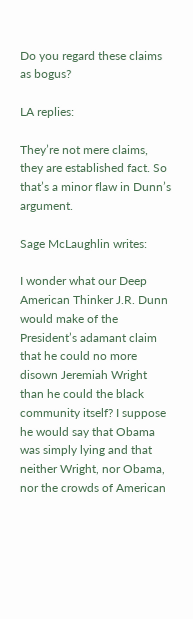Do you regard these claims as bogus?

LA replies:

They’re not mere claims, they are established fact. So that’s a minor flaw in Dunn’s argument.

Sage McLaughlin writes:

I wonder what our Deep American Thinker J.R. Dunn would make of the President’s adamant claim that he could no more disown Jeremiah Wright than he could the black community itself? I suppose he would say that Obama was simply lying and that neither Wright, nor Obama, nor the crowds of American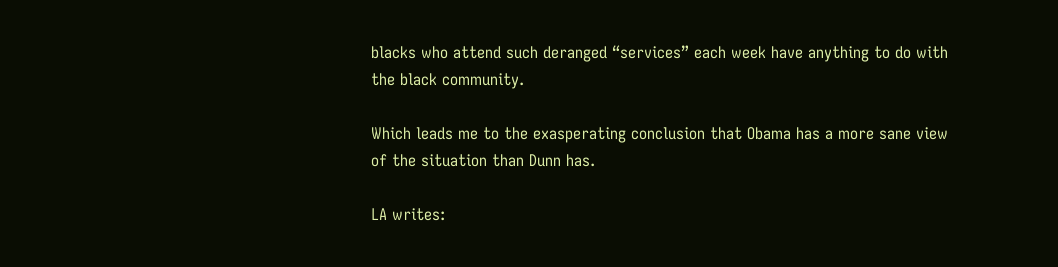blacks who attend such deranged “services” each week have anything to do with the black community.

Which leads me to the exasperating conclusion that Obama has a more sane view of the situation than Dunn has.

LA writes: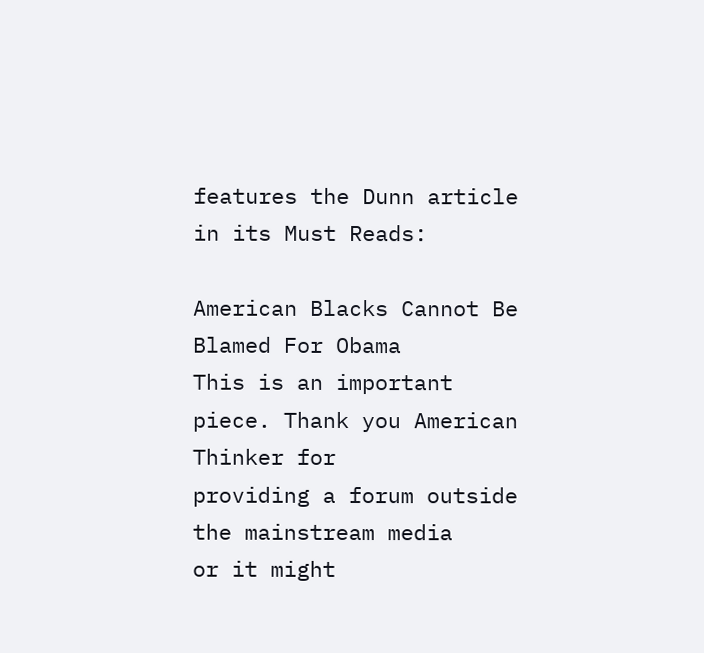features the Dunn article in its Must Reads:

American Blacks Cannot Be Blamed For Obama
This is an important piece. Thank you American Thinker for
providing a forum outside the mainstream media
or it might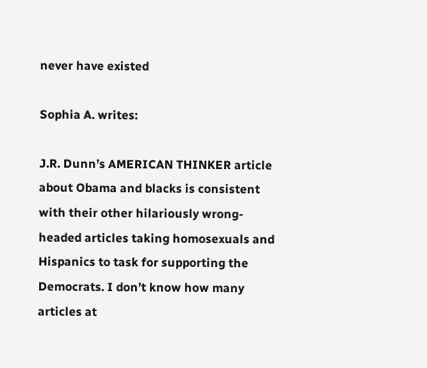never have existed

Sophia A. writes:

J.R. Dunn’s AMERICAN THINKER article about Obama and blacks is consistent with their other hilariously wrong-headed articles taking homosexuals and Hispanics to task for supporting the Democrats. I don’t know how many articles at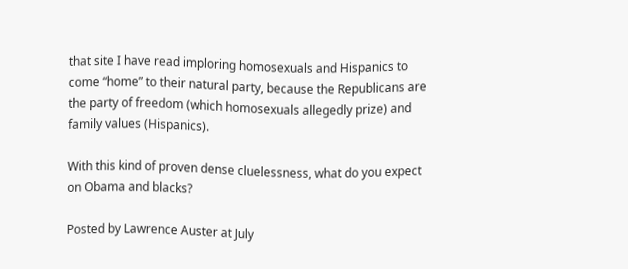that site I have read imploring homosexuals and Hispanics to come “home” to their natural party, because the Republicans are the party of freedom (which homosexuals allegedly prize) and family values (Hispanics).

With this kind of proven dense cluelessness, what do you expect on Obama and blacks?

Posted by Lawrence Auster at July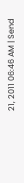21, 2011 06:46 AM | Send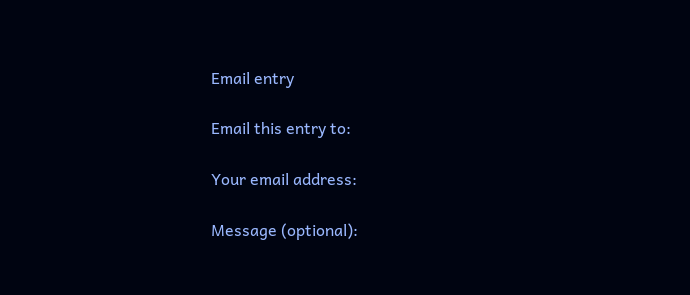Email entry

Email this entry to:

Your email address:

Message (optional):